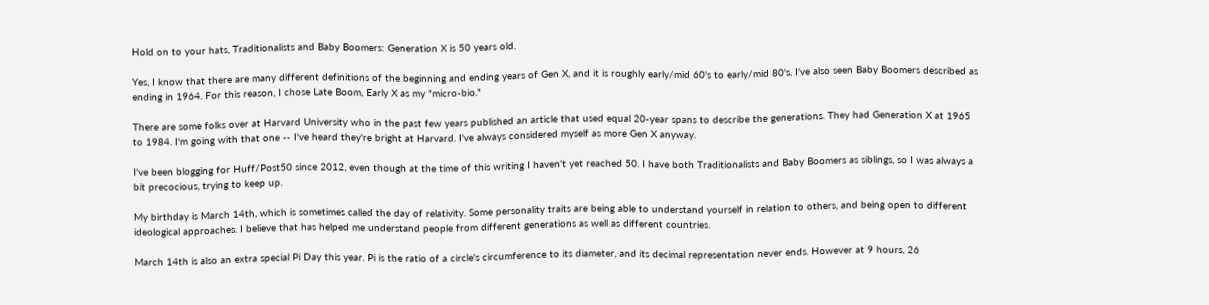Hold on to your hats, Traditionalists and Baby Boomers: Generation X is 50 years old.

Yes, I know that there are many different definitions of the beginning and ending years of Gen X, and it is roughly early/mid 60's to early/mid 80's. I've also seen Baby Boomers described as ending in 1964. For this reason, I chose Late Boom, Early X as my "micro-bio."

There are some folks over at Harvard University who in the past few years published an article that used equal 20-year spans to describe the generations. They had Generation X at 1965 to 1984. I'm going with that one -- I've heard they're bright at Harvard. I've always considered myself as more Gen X anyway.

I've been blogging for Huff/Post50 since 2012, even though at the time of this writing I haven't yet reached 50. I have both Traditionalists and Baby Boomers as siblings, so I was always a bit precocious, trying to keep up.

My birthday is March 14th, which is sometimes called the day of relativity. Some personality traits are being able to understand yourself in relation to others, and being open to different ideological approaches. I believe that has helped me understand people from different generations as well as different countries.

March 14th is also an extra special Pi Day this year. Pi is the ratio of a circle's circumference to its diameter, and its decimal representation never ends. However at 9 hours, 26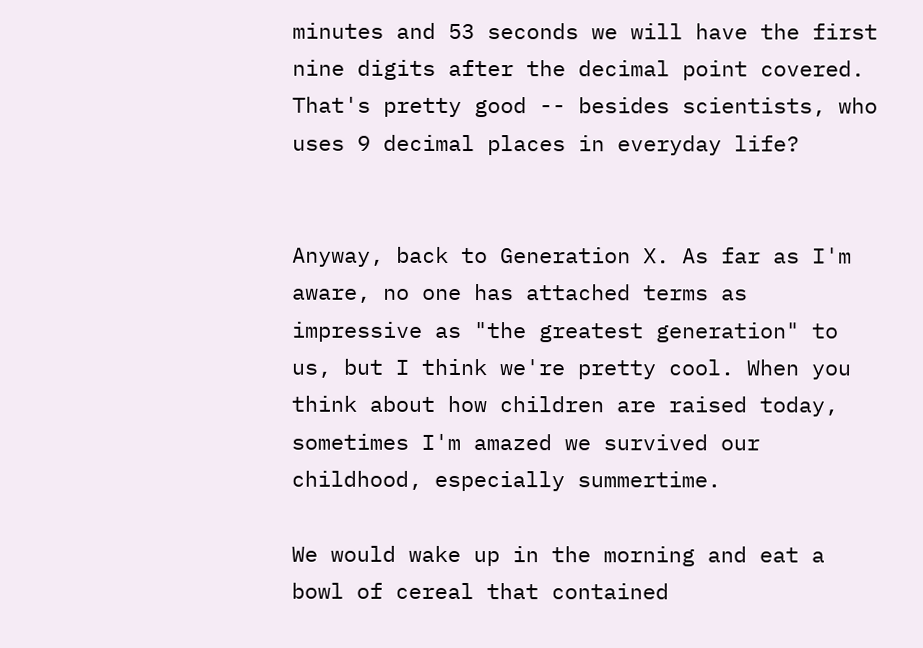minutes and 53 seconds we will have the first nine digits after the decimal point covered. That's pretty good -- besides scientists, who uses 9 decimal places in everyday life?


Anyway, back to Generation X. As far as I'm aware, no one has attached terms as impressive as "the greatest generation" to us, but I think we're pretty cool. When you think about how children are raised today, sometimes I'm amazed we survived our childhood, especially summertime.

We would wake up in the morning and eat a bowl of cereal that contained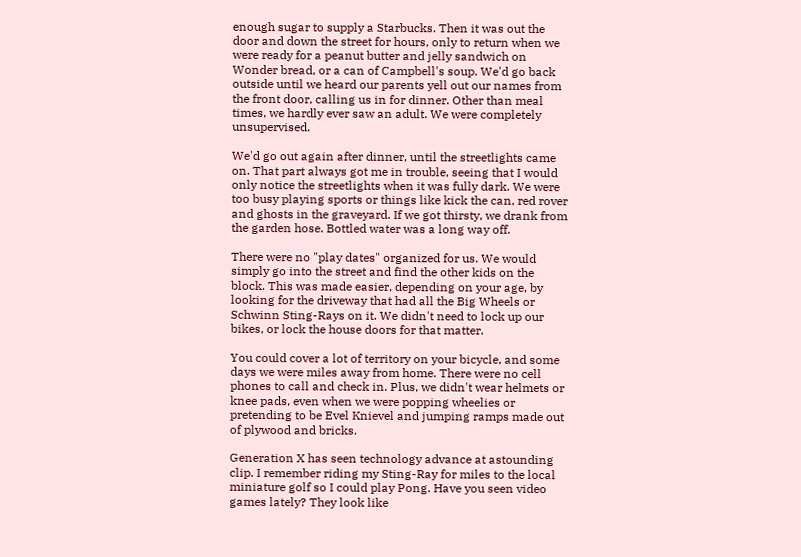enough sugar to supply a Starbucks. Then it was out the door and down the street for hours, only to return when we were ready for a peanut butter and jelly sandwich on Wonder bread, or a can of Campbell's soup. We'd go back outside until we heard our parents yell out our names from the front door, calling us in for dinner. Other than meal times, we hardly ever saw an adult. We were completely unsupervised.

We'd go out again after dinner, until the streetlights came on. That part always got me in trouble, seeing that I would only notice the streetlights when it was fully dark. We were too busy playing sports or things like kick the can, red rover and ghosts in the graveyard. If we got thirsty, we drank from the garden hose. Bottled water was a long way off.

There were no "play dates" organized for us. We would simply go into the street and find the other kids on the block. This was made easier, depending on your age, by looking for the driveway that had all the Big Wheels or Schwinn Sting-Rays on it. We didn't need to lock up our bikes, or lock the house doors for that matter.

You could cover a lot of territory on your bicycle, and some days we were miles away from home. There were no cell phones to call and check in. Plus, we didn't wear helmets or knee pads, even when we were popping wheelies or pretending to be Evel Knievel and jumping ramps made out of plywood and bricks.

Generation X has seen technology advance at astounding clip. I remember riding my Sting-Ray for miles to the local miniature golf so I could play Pong. Have you seen video games lately? They look like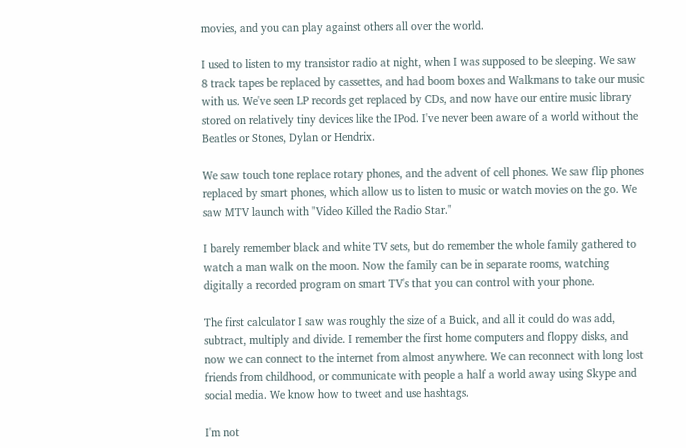movies, and you can play against others all over the world.

I used to listen to my transistor radio at night, when I was supposed to be sleeping. We saw 8 track tapes be replaced by cassettes, and had boom boxes and Walkmans to take our music with us. We've seen LP records get replaced by CDs, and now have our entire music library stored on relatively tiny devices like the IPod. I've never been aware of a world without the Beatles or Stones, Dylan or Hendrix.

We saw touch tone replace rotary phones, and the advent of cell phones. We saw flip phones replaced by smart phones, which allow us to listen to music or watch movies on the go. We saw MTV launch with "Video Killed the Radio Star."

I barely remember black and white TV sets, but do remember the whole family gathered to watch a man walk on the moon. Now the family can be in separate rooms, watching digitally a recorded program on smart TV's that you can control with your phone.

The first calculator I saw was roughly the size of a Buick, and all it could do was add, subtract, multiply and divide. I remember the first home computers and floppy disks, and now we can connect to the internet from almost anywhere. We can reconnect with long lost friends from childhood, or communicate with people a half a world away using Skype and social media. We know how to tweet and use hashtags.

I'm not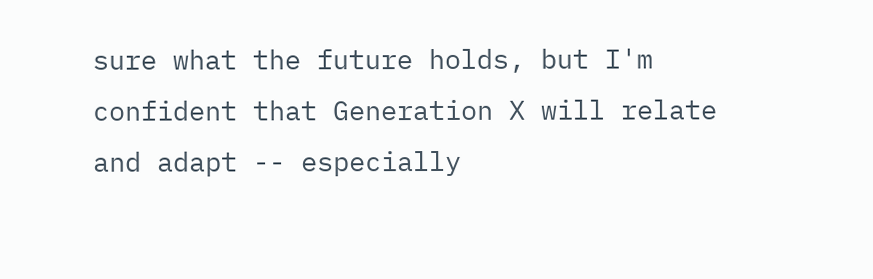sure what the future holds, but I'm confident that Generation X will relate and adapt -- especially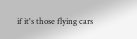if it's those flying cars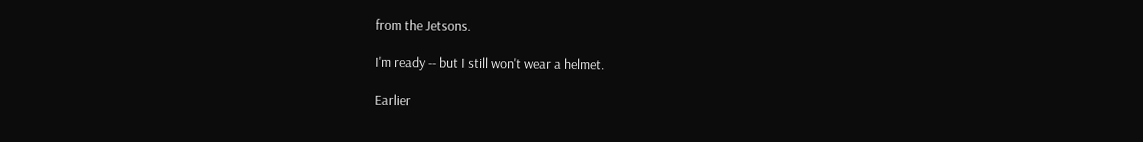from the Jetsons.

I'm ready -- but I still won't wear a helmet.

Earlier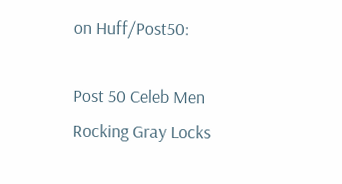on Huff/Post50:

Post 50 Celeb Men Rocking Gray Locks